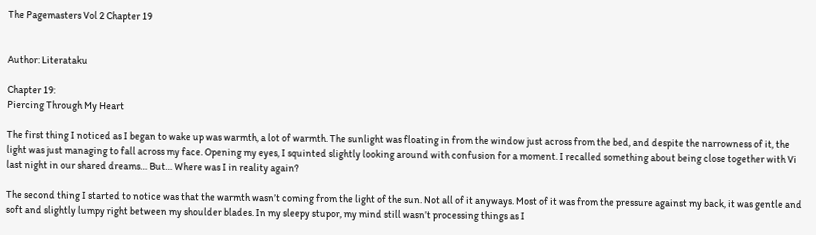The Pagemasters Vol 2 Chapter 19


Author: Literataku

Chapter 19:
Piercing Through My Heart

The first thing I noticed as I began to wake up was warmth, a lot of warmth. The sunlight was floating in from the window just across from the bed, and despite the narrowness of it, the light was just managing to fall across my face. Opening my eyes, I squinted slightly looking around with confusion for a moment. I recalled something about being close together with Vi last night in our shared dreams… But… Where was I in reality again?

The second thing I started to notice was that the warmth wasn’t coming from the light of the sun. Not all of it anyways. Most of it was from the pressure against my back, it was gentle and soft and slightly lumpy right between my shoulder blades. In my sleepy stupor, my mind still wasn’t processing things as I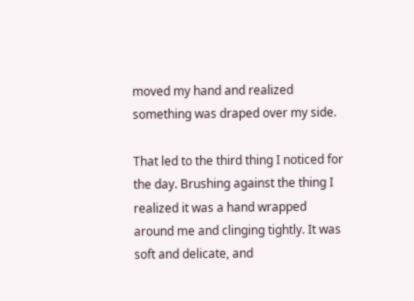moved my hand and realized something was draped over my side.

That led to the third thing I noticed for the day. Brushing against the thing I realized it was a hand wrapped around me and clinging tightly. It was soft and delicate, and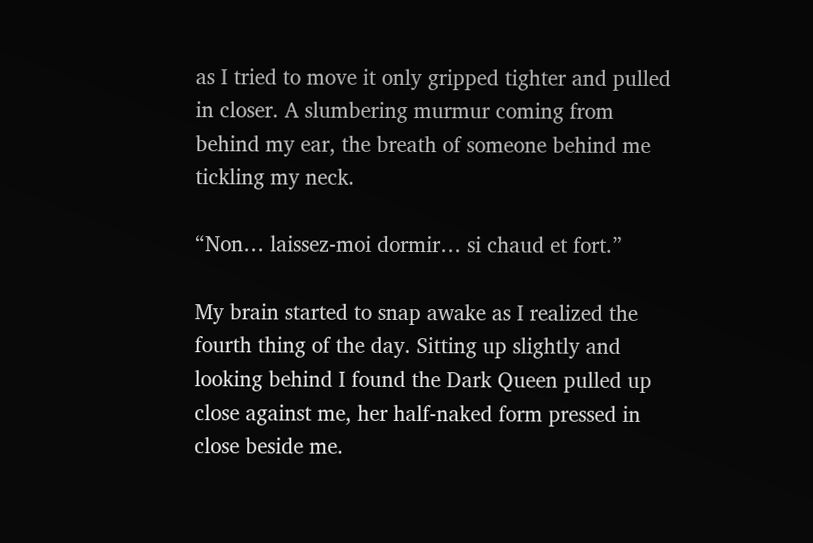as I tried to move it only gripped tighter and pulled in closer. A slumbering murmur coming from behind my ear, the breath of someone behind me tickling my neck.

“Non… laissez-moi dormir… si chaud et fort.”

My brain started to snap awake as I realized the fourth thing of the day. Sitting up slightly and looking behind I found the Dark Queen pulled up close against me, her half-naked form pressed in close beside me.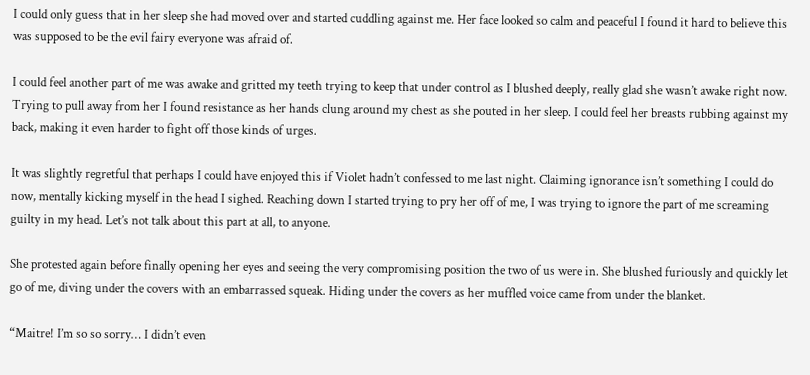I could only guess that in her sleep she had moved over and started cuddling against me. Her face looked so calm and peaceful I found it hard to believe this was supposed to be the evil fairy everyone was afraid of.

I could feel another part of me was awake and gritted my teeth trying to keep that under control as I blushed deeply, really glad she wasn’t awake right now. Trying to pull away from her I found resistance as her hands clung around my chest as she pouted in her sleep. I could feel her breasts rubbing against my back, making it even harder to fight off those kinds of urges.

It was slightly regretful that perhaps I could have enjoyed this if Violet hadn’t confessed to me last night. Claiming ignorance isn’t something I could do now, mentally kicking myself in the head I sighed. Reaching down I started trying to pry her off of me, I was trying to ignore the part of me screaming guilty in my head. Let’s not talk about this part at all, to anyone.

She protested again before finally opening her eyes and seeing the very compromising position the two of us were in. She blushed furiously and quickly let go of me, diving under the covers with an embarrassed squeak. Hiding under the covers as her muffled voice came from under the blanket.

“Maitre! I’m so so sorry… I didn’t even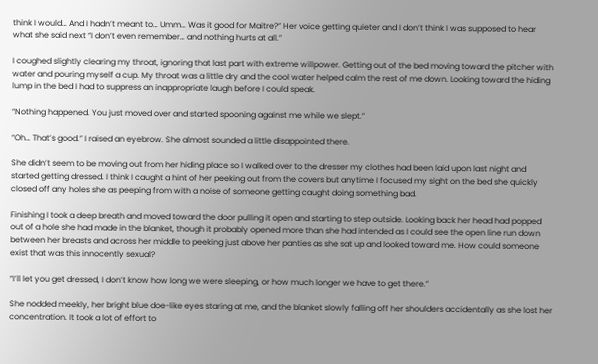think I would… And I hadn’t meant to… Umm… Was it good for Maitre?” Her voice getting quieter and I don’t think I was supposed to hear what she said next “I don’t even remember… and nothing hurts at all.”

I coughed slightly clearing my throat, ignoring that last part with extreme willpower. Getting out of the bed moving toward the pitcher with water and pouring myself a cup. My throat was a little dry and the cool water helped calm the rest of me down. Looking toward the hiding lump in the bed I had to suppress an inappropriate laugh before I could speak.

“Nothing happened. You just moved over and started spooning against me while we slept.”

“Oh… That’s good.” I raised an eyebrow. She almost sounded a little disappointed there.

She didn’t seem to be moving out from her hiding place so I walked over to the dresser my clothes had been laid upon last night and started getting dressed. I think I caught a hint of her peeking out from the covers but anytime I focused my sight on the bed she quickly closed off any holes she as peeping from with a noise of someone getting caught doing something bad.

Finishing I took a deep breath and moved toward the door pulling it open and starting to step outside. Looking back her head had popped out of a hole she had made in the blanket, though it probably opened more than she had intended as I could see the open line run down between her breasts and across her middle to peeking just above her panties as she sat up and looked toward me. How could someone exist that was this innocently sexual?

“I’ll let you get dressed, I don’t know how long we were sleeping, or how much longer we have to get there.”

She nodded meekly, her bright blue doe-like eyes staring at me, and the blanket slowly falling off her shoulders accidentally as she lost her concentration. It took a lot of effort to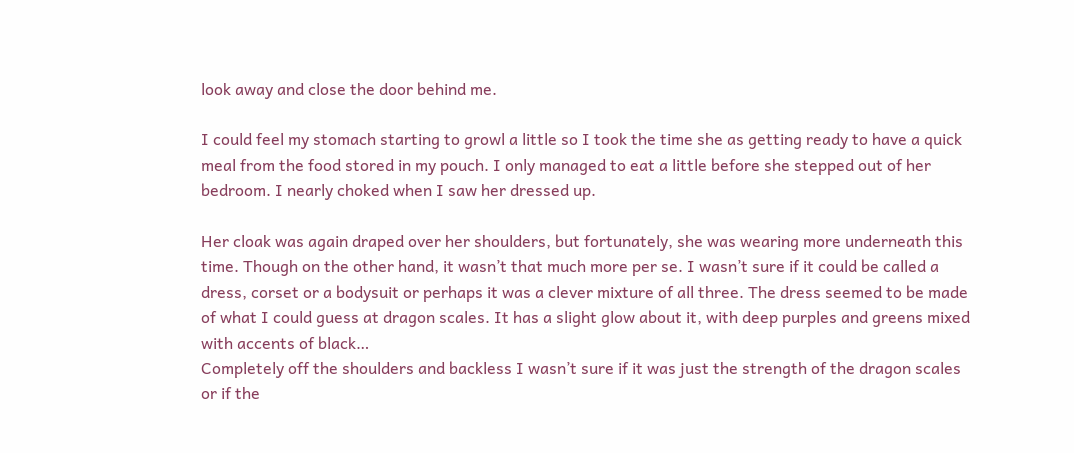look away and close the door behind me.

I could feel my stomach starting to growl a little so I took the time she as getting ready to have a quick meal from the food stored in my pouch. I only managed to eat a little before she stepped out of her bedroom. I nearly choked when I saw her dressed up.

Her cloak was again draped over her shoulders, but fortunately, she was wearing more underneath this time. Though on the other hand, it wasn’t that much more per se. I wasn’t sure if it could be called a dress, corset or a bodysuit or perhaps it was a clever mixture of all three. The dress seemed to be made of what I could guess at dragon scales. It has a slight glow about it, with deep purples and greens mixed with accents of black…
Completely off the shoulders and backless I wasn’t sure if it was just the strength of the dragon scales or if the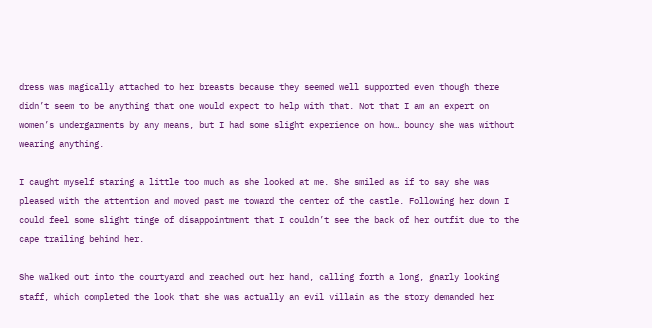dress was magically attached to her breasts because they seemed well supported even though there didn’t seem to be anything that one would expect to help with that. Not that I am an expert on women’s undergarments by any means, but I had some slight experience on how… bouncy she was without wearing anything.

I caught myself staring a little too much as she looked at me. She smiled as if to say she was pleased with the attention and moved past me toward the center of the castle. Following her down I could feel some slight tinge of disappointment that I couldn’t see the back of her outfit due to the cape trailing behind her.

She walked out into the courtyard and reached out her hand, calling forth a long, gnarly looking staff, which completed the look that she was actually an evil villain as the story demanded her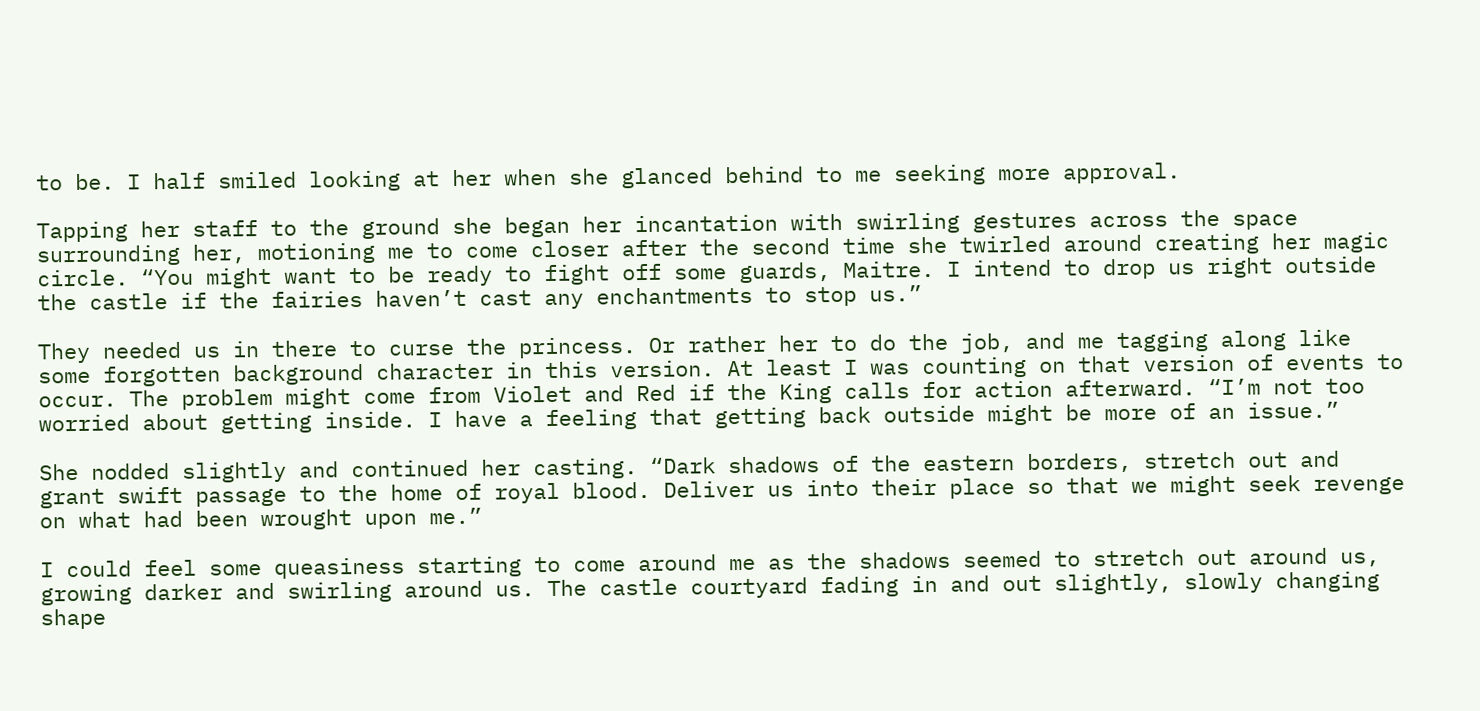to be. I half smiled looking at her when she glanced behind to me seeking more approval.

Tapping her staff to the ground she began her incantation with swirling gestures across the space surrounding her, motioning me to come closer after the second time she twirled around creating her magic circle. “You might want to be ready to fight off some guards, Maitre. I intend to drop us right outside the castle if the fairies haven’t cast any enchantments to stop us.”

They needed us in there to curse the princess. Or rather her to do the job, and me tagging along like some forgotten background character in this version. At least I was counting on that version of events to occur. The problem might come from Violet and Red if the King calls for action afterward. “I’m not too worried about getting inside. I have a feeling that getting back outside might be more of an issue.”

She nodded slightly and continued her casting. “Dark shadows of the eastern borders, stretch out and grant swift passage to the home of royal blood. Deliver us into their place so that we might seek revenge on what had been wrought upon me.”

I could feel some queasiness starting to come around me as the shadows seemed to stretch out around us, growing darker and swirling around us. The castle courtyard fading in and out slightly, slowly changing shape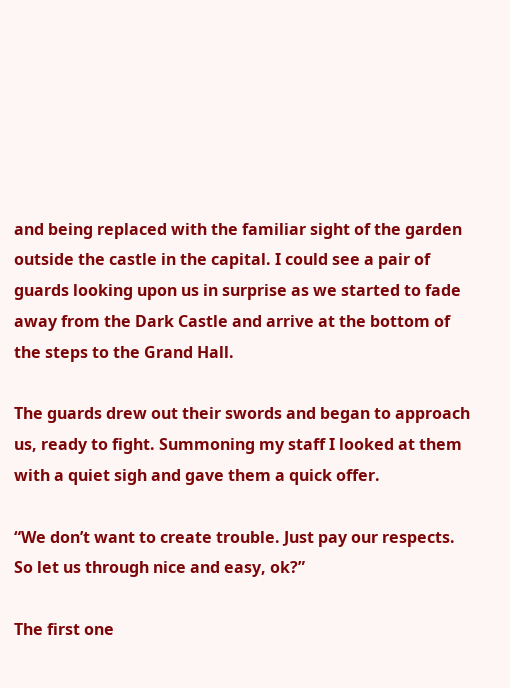and being replaced with the familiar sight of the garden outside the castle in the capital. I could see a pair of guards looking upon us in surprise as we started to fade away from the Dark Castle and arrive at the bottom of the steps to the Grand Hall.

The guards drew out their swords and began to approach us, ready to fight. Summoning my staff I looked at them with a quiet sigh and gave them a quick offer.

“We don’t want to create trouble. Just pay our respects. So let us through nice and easy, ok?”

The first one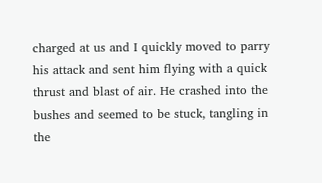charged at us and I quickly moved to parry his attack and sent him flying with a quick thrust and blast of air. He crashed into the bushes and seemed to be stuck, tangling in the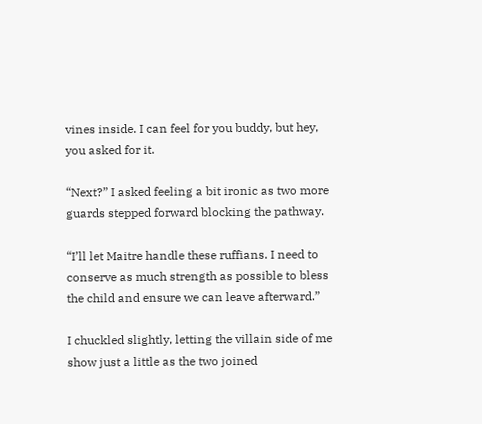vines inside. I can feel for you buddy, but hey, you asked for it.

“Next?” I asked feeling a bit ironic as two more guards stepped forward blocking the pathway.

“I’ll let Maitre handle these ruffians. I need to conserve as much strength as possible to bless the child and ensure we can leave afterward.”

I chuckled slightly, letting the villain side of me show just a little as the two joined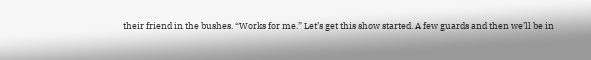their friend in the bushes. “Works for me.” Let’s get this show started. A few guards and then we’ll be in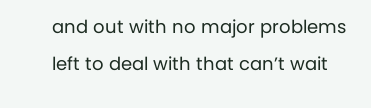and out with no major problems left to deal with that can’t wait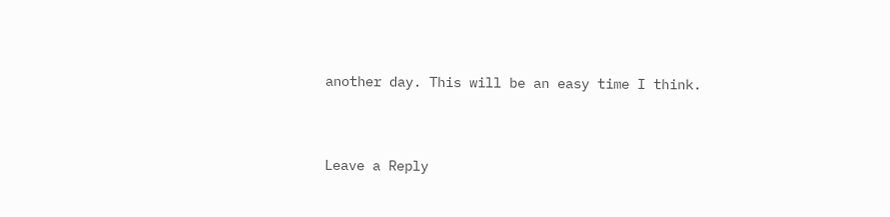another day. This will be an easy time I think.


Leave a Reply